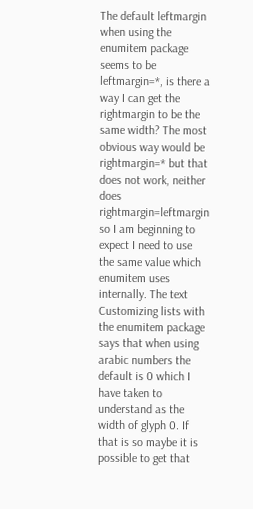The default leftmargin when using the enumitem package seems to be leftmargin=*, is there a way I can get the rightmargin to be the same width? The most obvious way would be rightmargin=* but that does not work, neither does rightmargin=leftmargin so I am beginning to expect I need to use the same value which enumitem uses internally. The text Customizing lists with the enumitem package says that when using arabic numbers the default is 0 which I have taken to understand as the width of glyph 0. If that is so maybe it is possible to get that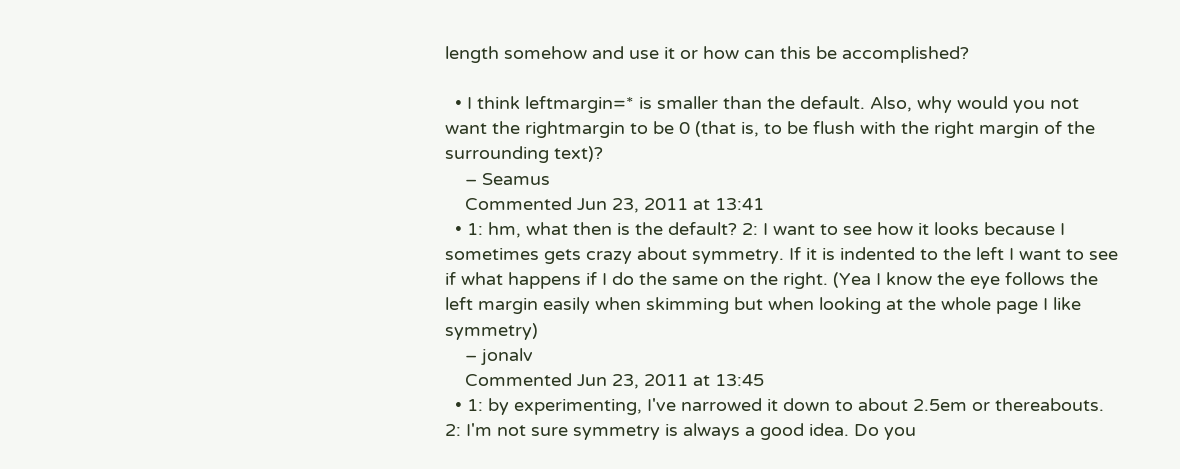length somehow and use it or how can this be accomplished?

  • I think leftmargin=* is smaller than the default. Also, why would you not want the rightmargin to be 0 (that is, to be flush with the right margin of the surrounding text)?
    – Seamus
    Commented Jun 23, 2011 at 13:41
  • 1: hm, what then is the default? 2: I want to see how it looks because I sometimes gets crazy about symmetry. If it is indented to the left I want to see if what happens if I do the same on the right. (Yea I know the eye follows the left margin easily when skimming but when looking at the whole page I like symmetry)
    – jonalv
    Commented Jun 23, 2011 at 13:45
  • 1: by experimenting, I've narrowed it down to about 2.5em or thereabouts. 2: I'm not sure symmetry is always a good idea. Do you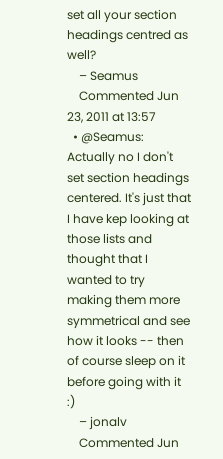set all your section headings centred as well?
    – Seamus
    Commented Jun 23, 2011 at 13:57
  • @Seamus: Actually no I don't set section headings centered. It's just that I have kep looking at those lists and thought that I wanted to try making them more symmetrical and see how it looks -- then of course sleep on it before going with it :)
    – jonalv
    Commented Jun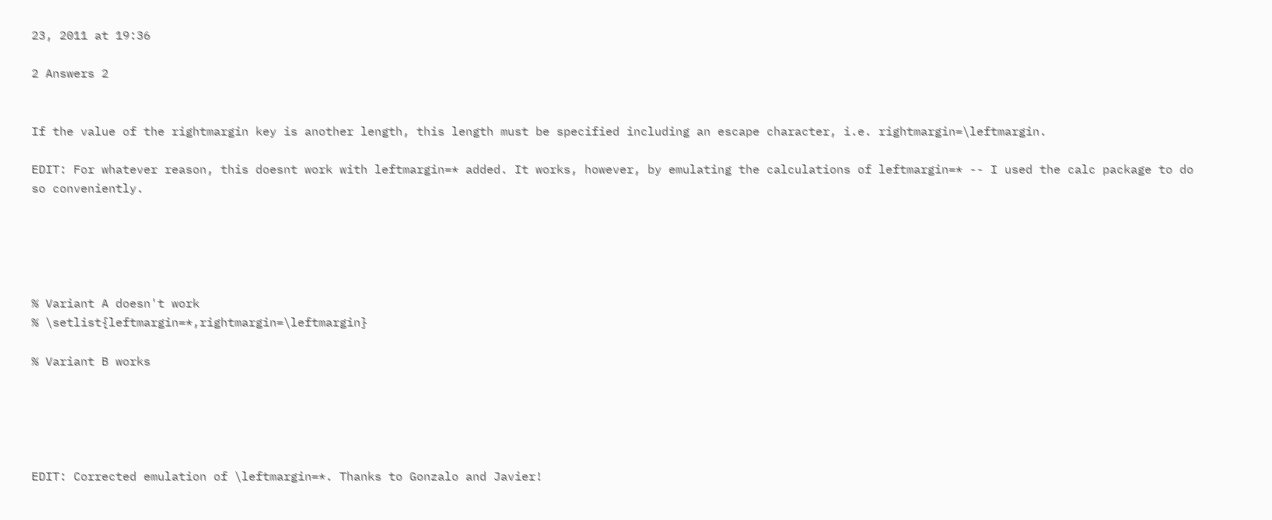23, 2011 at 19:36

2 Answers 2


If the value of the rightmargin key is another length, this length must be specified including an escape character, i.e. rightmargin=\leftmargin.

EDIT: For whatever reason, this doesnt work with leftmargin=* added. It works, however, by emulating the calculations of leftmargin=* -- I used the calc package to do so conveniently.





% Variant A doesn't work
% \setlist{leftmargin=*,rightmargin=\leftmargin}

% Variant B works





EDIT: Corrected emulation of \leftmargin=*. Thanks to Gonzalo and Javier!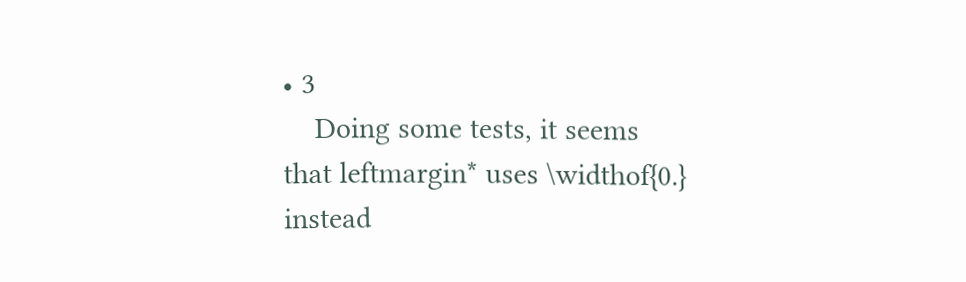• 3
    Doing some tests, it seems that leftmargin* uses \widthof{0.} instead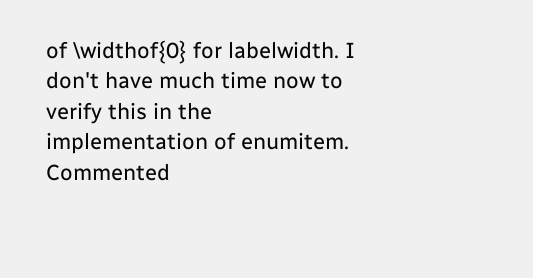of \widthof{0} for labelwidth. I don't have much time now to verify this in the implementation of enumitem. Commented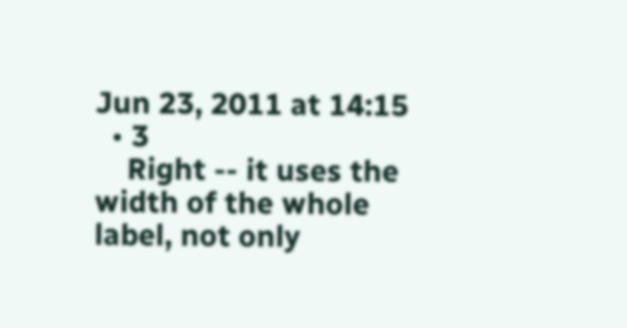Jun 23, 2011 at 14:15
  • 3
    Right -- it uses the width of the whole label, not only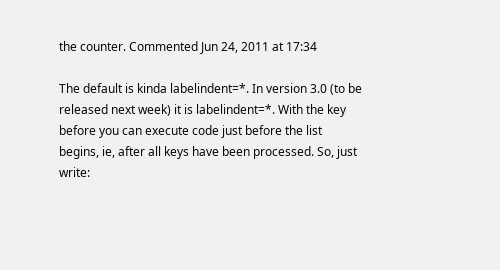the counter. Commented Jun 24, 2011 at 17:34

The default is kinda labelindent=*. In version 3.0 (to be released next week) it is labelindent=*. With the key before you can execute code just before the list begins, ie, after all keys have been processed. So, just write: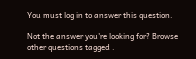You must log in to answer this question.

Not the answer you're looking for? Browse other questions tagged .